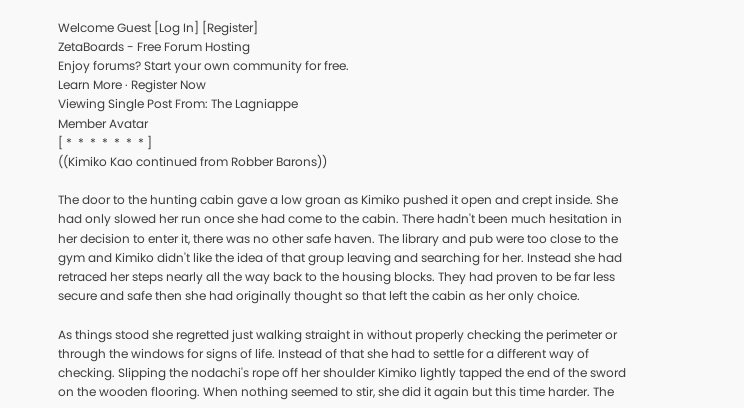Welcome Guest [Log In] [Register]
ZetaBoards - Free Forum Hosting
Enjoy forums? Start your own community for free.
Learn More · Register Now
Viewing Single Post From: The Lagniappe
Member Avatar
[ *  *  *  *  *  *  * ]
((Kimiko Kao continued from Robber Barons))

The door to the hunting cabin gave a low groan as Kimiko pushed it open and crept inside. She had only slowed her run once she had come to the cabin. There hadn't been much hesitation in her decision to enter it, there was no other safe haven. The library and pub were too close to the gym and Kimiko didn't like the idea of that group leaving and searching for her. Instead she had retraced her steps nearly all the way back to the housing blocks. They had proven to be far less secure and safe then she had originally thought so that left the cabin as her only choice.

As things stood she regretted just walking straight in without properly checking the perimeter or through the windows for signs of life. Instead of that she had to settle for a different way of checking. Slipping the nodachi's rope off her shoulder Kimiko lightly tapped the end of the sword on the wooden flooring. When nothing seemed to stir, she did it again but this time harder. The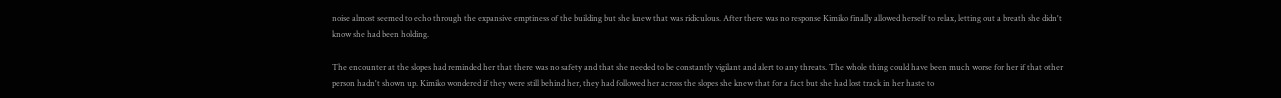noise almost seemed to echo through the expansive emptiness of the building but she knew that was ridiculous. After there was no response Kimiko finally allowed herself to relax, letting out a breath she didn't know she had been holding.

The encounter at the slopes had reminded her that there was no safety and that she needed to be constantly vigilant and alert to any threats. The whole thing could have been much worse for her if that other person hadn't shown up. Kimiko wondered if they were still behind her, they had followed her across the slopes she knew that for a fact but she had lost track in her haste to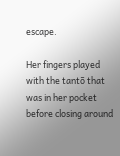escape.

Her fingers played with the tantō that was in her pocket before closing around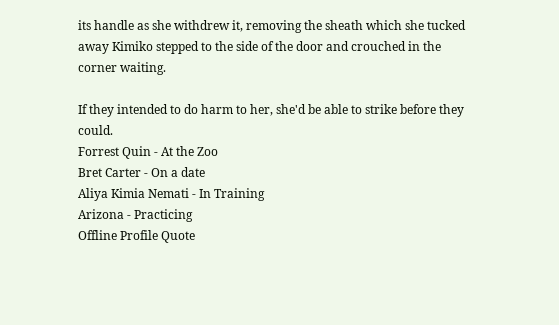its handle as she withdrew it, removing the sheath which she tucked away Kimiko stepped to the side of the door and crouched in the corner waiting.

If they intended to do harm to her, she'd be able to strike before they could.
Forrest Quin - At the Zoo
Bret Carter - On a date
Aliya Kimia Nemati - In Training
Arizona - Practicing
Offline Profile Quote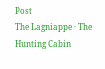Post
The Lagniappe · The Hunting Cabin